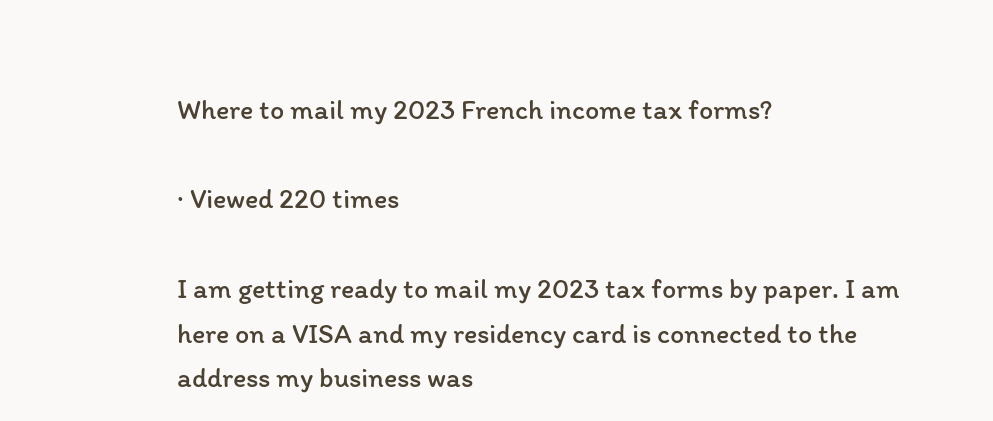Where to mail my 2023 French income tax forms?

· Viewed 220 times

I am getting ready to mail my 2023 tax forms by paper. I am here on a VISA and my residency card is connected to the address my business was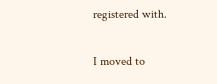registered with.

I moved to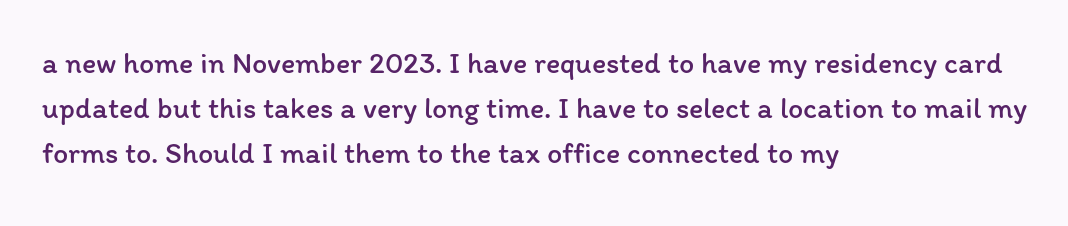a new home in November 2023. I have requested to have my residency card updated but this takes a very long time. I have to select a location to mail my forms to. Should I mail them to the tax office connected to my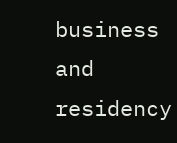business and residency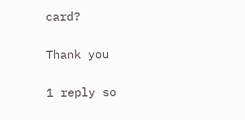card?

Thank you

1 reply so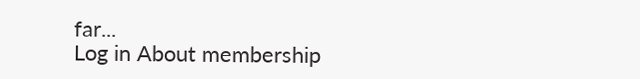far...
Log in About membership